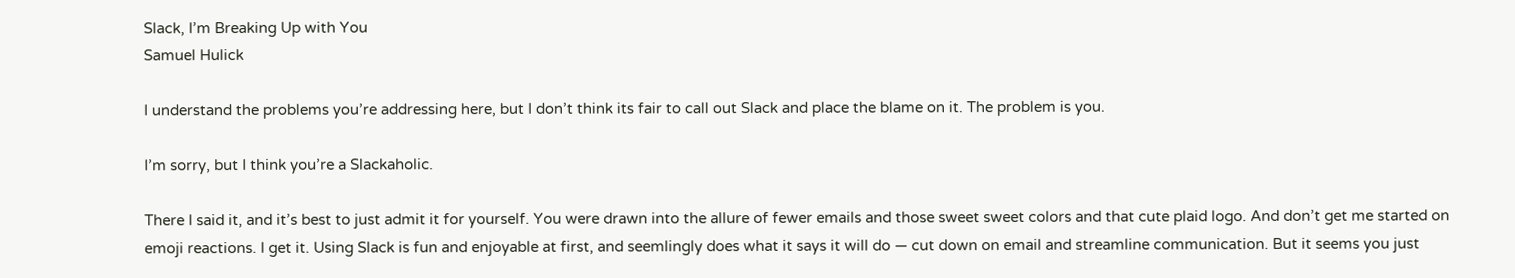Slack, I’m Breaking Up with You
Samuel Hulick

I understand the problems you’re addressing here, but I don’t think its fair to call out Slack and place the blame on it. The problem is you.

I’m sorry, but I think you’re a Slackaholic.

There I said it, and it’s best to just admit it for yourself. You were drawn into the allure of fewer emails and those sweet sweet colors and that cute plaid logo. And don’t get me started on emoji reactions. I get it. Using Slack is fun and enjoyable at first, and seemlingly does what it says it will do — cut down on email and streamline communication. But it seems you just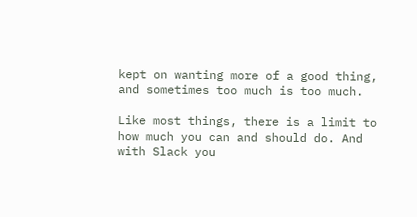kept on wanting more of a good thing, and sometimes too much is too much.

Like most things, there is a limit to how much you can and should do. And with Slack you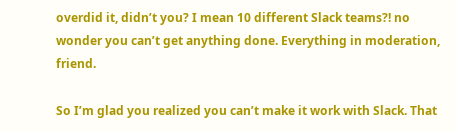overdid it, didn’t you? I mean 10 different Slack teams?! no wonder you can’t get anything done. Everything in moderation, friend.

So I’m glad you realized you can’t make it work with Slack. That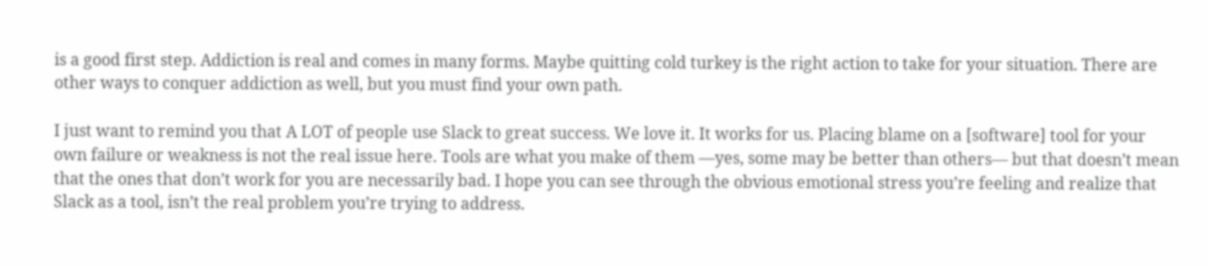is a good first step. Addiction is real and comes in many forms. Maybe quitting cold turkey is the right action to take for your situation. There are other ways to conquer addiction as well, but you must find your own path.

I just want to remind you that A LOT of people use Slack to great success. We love it. It works for us. Placing blame on a [software] tool for your own failure or weakness is not the real issue here. Tools are what you make of them —yes, some may be better than others— but that doesn’t mean that the ones that don’t work for you are necessarily bad. I hope you can see through the obvious emotional stress you’re feeling and realize that Slack as a tool, isn’t the real problem you’re trying to address.